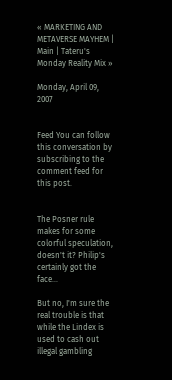« MARKETING AND METAVERSE MAYHEM | Main | Tateru's Monday Reality Mix »

Monday, April 09, 2007


Feed You can follow this conversation by subscribing to the comment feed for this post.


The Posner rule makes for some colorful speculation, doesn't it? Philip's certainly got the face...

But no, I'm sure the real trouble is that while the Lindex is used to cash out illegal gambling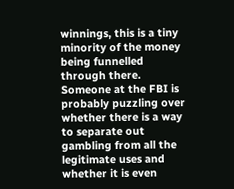winnings, this is a tiny minority of the money being funnelled through there. Someone at the FBI is probably puzzling over whether there is a way to separate out gambling from all the legitimate uses and whether it is even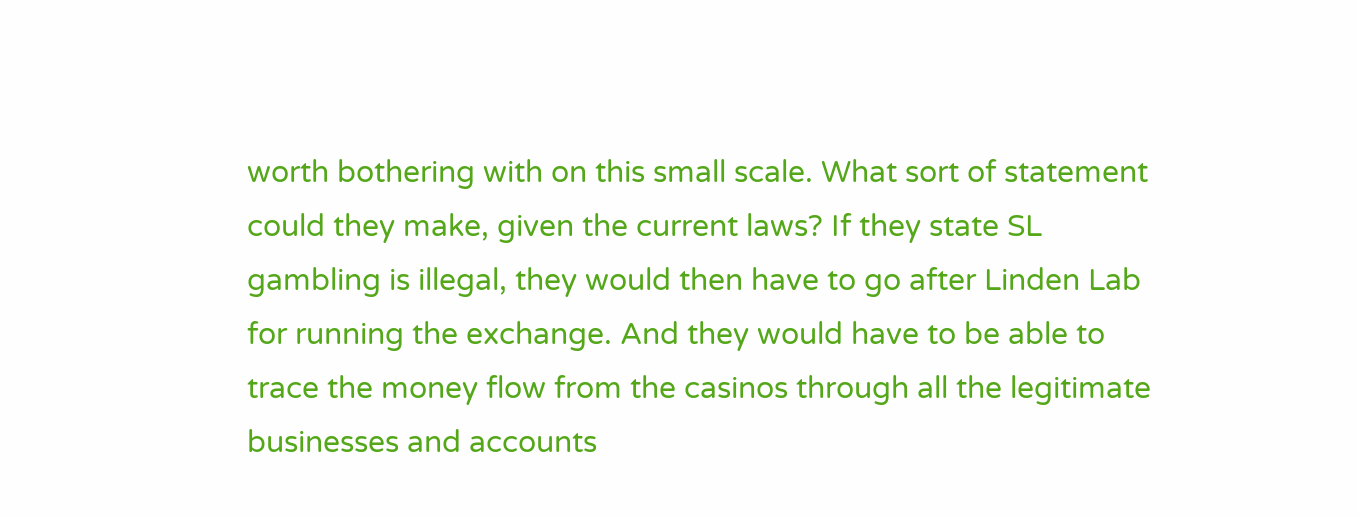worth bothering with on this small scale. What sort of statement could they make, given the current laws? If they state SL gambling is illegal, they would then have to go after Linden Lab for running the exchange. And they would have to be able to trace the money flow from the casinos through all the legitimate businesses and accounts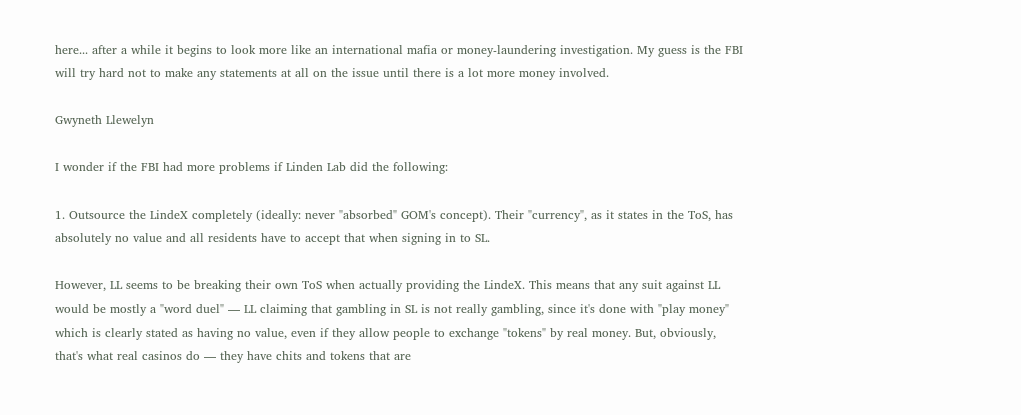here... after a while it begins to look more like an international mafia or money-laundering investigation. My guess is the FBI will try hard not to make any statements at all on the issue until there is a lot more money involved.

Gwyneth Llewelyn

I wonder if the FBI had more problems if Linden Lab did the following:

1. Outsource the LindeX completely (ideally: never "absorbed" GOM's concept). Their "currency", as it states in the ToS, has absolutely no value and all residents have to accept that when signing in to SL.

However, LL seems to be breaking their own ToS when actually providing the LindeX. This means that any suit against LL would be mostly a "word duel" — LL claiming that gambling in SL is not really gambling, since it's done with "play money" which is clearly stated as having no value, even if they allow people to exchange "tokens" by real money. But, obviously, that's what real casinos do — they have chits and tokens that are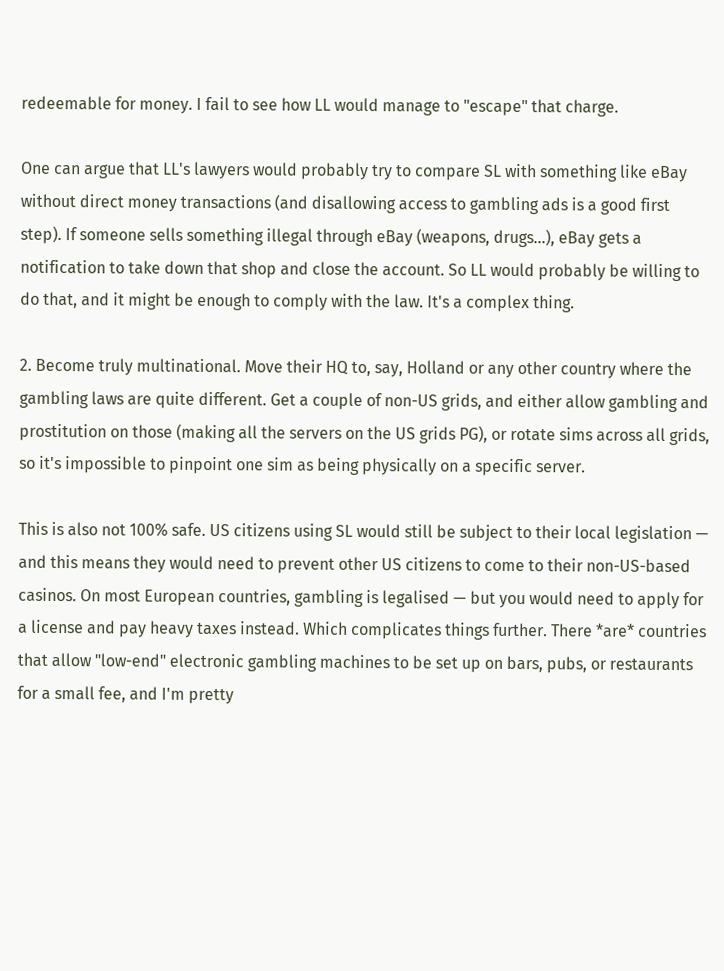redeemable for money. I fail to see how LL would manage to "escape" that charge.

One can argue that LL's lawyers would probably try to compare SL with something like eBay without direct money transactions (and disallowing access to gambling ads is a good first step). If someone sells something illegal through eBay (weapons, drugs...), eBay gets a notification to take down that shop and close the account. So LL would probably be willing to do that, and it might be enough to comply with the law. It's a complex thing.

2. Become truly multinational. Move their HQ to, say, Holland or any other country where the gambling laws are quite different. Get a couple of non-US grids, and either allow gambling and prostitution on those (making all the servers on the US grids PG), or rotate sims across all grids, so it's impossible to pinpoint one sim as being physically on a specific server.

This is also not 100% safe. US citizens using SL would still be subject to their local legislation — and this means they would need to prevent other US citizens to come to their non-US-based casinos. On most European countries, gambling is legalised — but you would need to apply for a license and pay heavy taxes instead. Which complicates things further. There *are* countries that allow "low-end" electronic gambling machines to be set up on bars, pubs, or restaurants for a small fee, and I'm pretty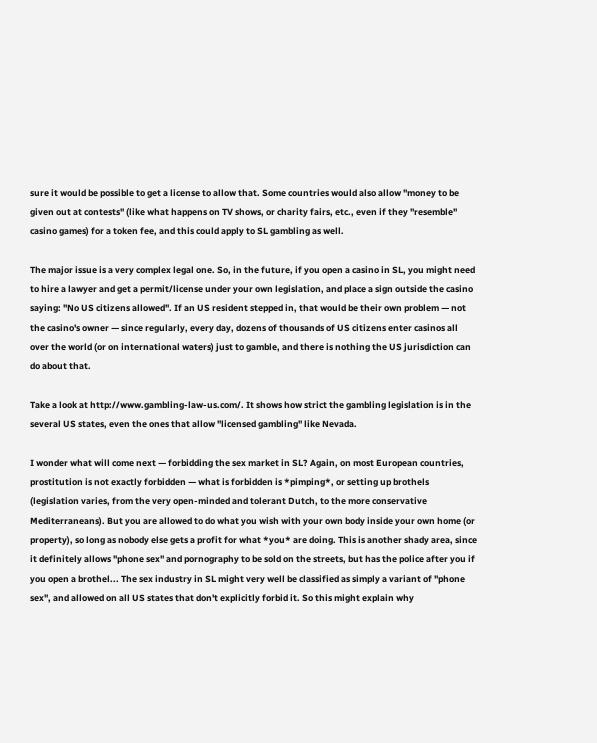sure it would be possible to get a license to allow that. Some countries would also allow "money to be given out at contests" (like what happens on TV shows, or charity fairs, etc., even if they "resemble" casino games) for a token fee, and this could apply to SL gambling as well.

The major issue is a very complex legal one. So, in the future, if you open a casino in SL, you might need to hire a lawyer and get a permit/license under your own legislation, and place a sign outside the casino saying: "No US citizens allowed". If an US resident stepped in, that would be their own problem — not the casino's owner — since regularly, every day, dozens of thousands of US citizens enter casinos all over the world (or on international waters) just to gamble, and there is nothing the US jurisdiction can do about that.

Take a look at http://www.gambling-law-us.com/. It shows how strict the gambling legislation is in the several US states, even the ones that allow "licensed gambling" like Nevada.

I wonder what will come next — forbidding the sex market in SL? Again, on most European countries, prostitution is not exactly forbidden — what is forbidden is *pimping*, or setting up brothels (legislation varies, from the very open-minded and tolerant Dutch, to the more conservative Mediterraneans). But you are allowed to do what you wish with your own body inside your own home (or property), so long as nobody else gets a profit for what *you* are doing. This is another shady area, since it definitely allows "phone sex" and pornography to be sold on the streets, but has the police after you if you open a brothel... The sex industry in SL might very well be classified as simply a variant of "phone sex", and allowed on all US states that don't explicitly forbid it. So this might explain why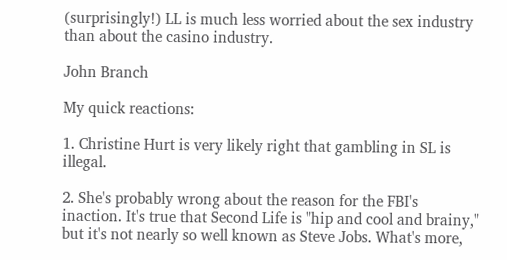(surprisingly!) LL is much less worried about the sex industry than about the casino industry.

John Branch

My quick reactions:

1. Christine Hurt is very likely right that gambling in SL is illegal.

2. She's probably wrong about the reason for the FBI's inaction. It's true that Second Life is "hip and cool and brainy," but it's not nearly so well known as Steve Jobs. What's more,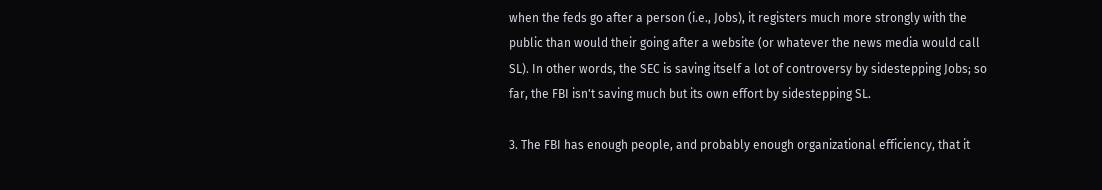when the feds go after a person (i.e., Jobs), it registers much more strongly with the public than would their going after a website (or whatever the news media would call SL). In other words, the SEC is saving itself a lot of controversy by sidestepping Jobs; so far, the FBI isn't saving much but its own effort by sidestepping SL.

3. The FBI has enough people, and probably enough organizational efficiency, that it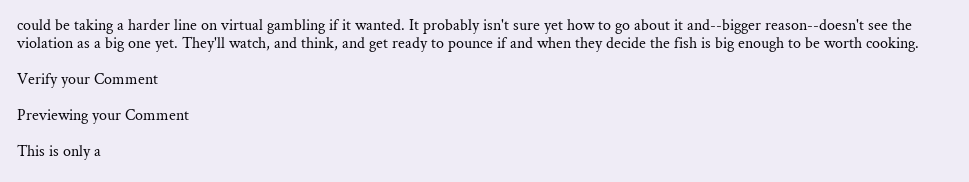could be taking a harder line on virtual gambling if it wanted. It probably isn't sure yet how to go about it and--bigger reason--doesn't see the violation as a big one yet. They'll watch, and think, and get ready to pounce if and when they decide the fish is big enough to be worth cooking.

Verify your Comment

Previewing your Comment

This is only a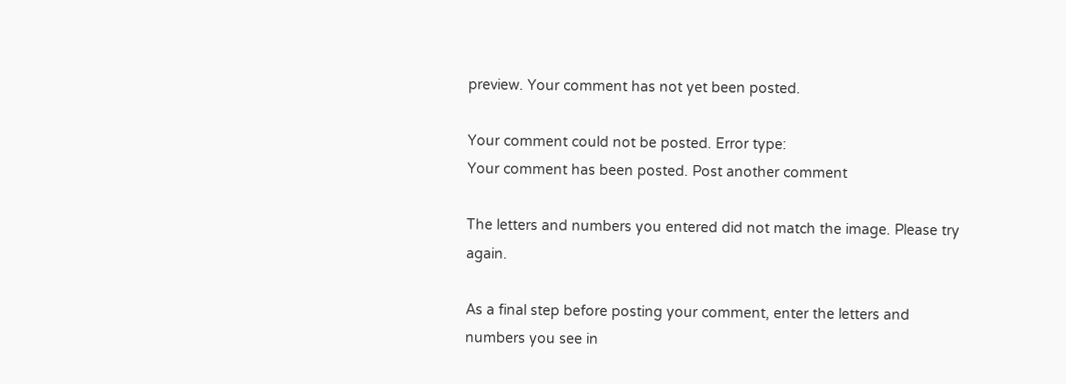preview. Your comment has not yet been posted.

Your comment could not be posted. Error type:
Your comment has been posted. Post another comment

The letters and numbers you entered did not match the image. Please try again.

As a final step before posting your comment, enter the letters and numbers you see in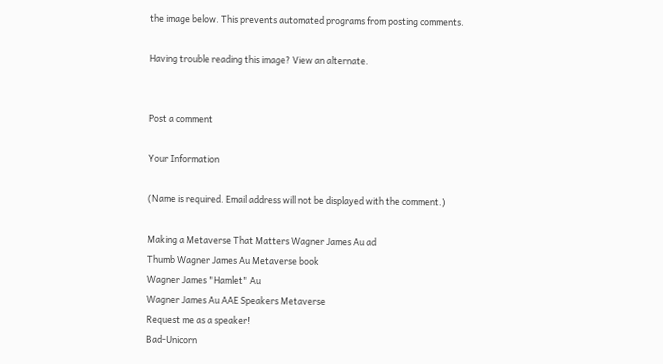the image below. This prevents automated programs from posting comments.

Having trouble reading this image? View an alternate.


Post a comment

Your Information

(Name is required. Email address will not be displayed with the comment.)

Making a Metaverse That Matters Wagner James Au ad
Thumb Wagner James Au Metaverse book
Wagner James "Hamlet" Au
Wagner James Au AAE Speakers Metaverse
Request me as a speaker!
Bad-Unicorn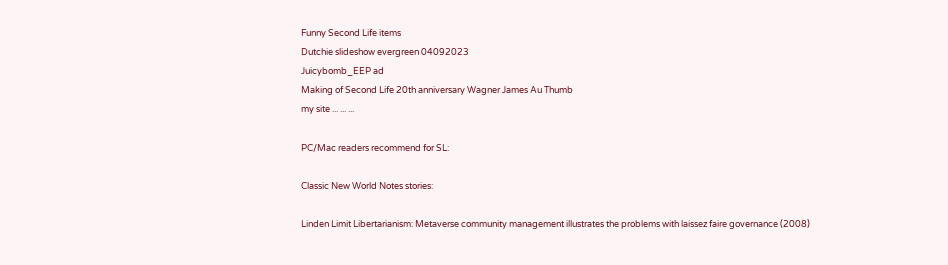Funny Second Life items
Dutchie slideshow evergreen 04092023
Juicybomb_EEP ad
Making of Second Life 20th anniversary Wagner James Au Thumb
my site ... ... ...

PC/Mac readers recommend for SL:

Classic New World Notes stories:

Linden Limit Libertarianism: Metaverse community management illustrates the problems with laissez faire governance (2008)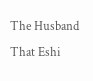The Husband That Eshi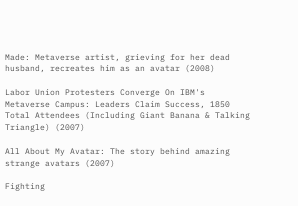Made: Metaverse artist, grieving for her dead husband, recreates him as an avatar (2008)

Labor Union Protesters Converge On IBM's Metaverse Campus: Leaders Claim Success, 1850 Total Attendees (Including Giant Banana & Talking Triangle) (2007)

All About My Avatar: The story behind amazing strange avatars (2007)

Fighting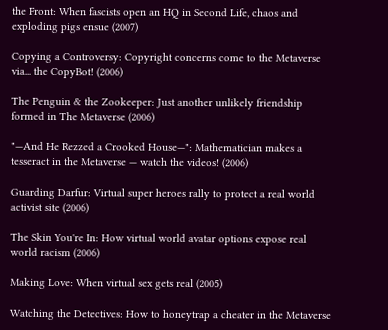the Front: When fascists open an HQ in Second Life, chaos and exploding pigs ensue (2007)

Copying a Controversy: Copyright concerns come to the Metaverse via... the CopyBot! (2006)

The Penguin & the Zookeeper: Just another unlikely friendship formed in The Metaverse (2006)

"—And He Rezzed a Crooked House—": Mathematician makes a tesseract in the Metaverse — watch the videos! (2006)

Guarding Darfur: Virtual super heroes rally to protect a real world activist site (2006)

The Skin You're In: How virtual world avatar options expose real world racism (2006)

Making Love: When virtual sex gets real (2005)

Watching the Detectives: How to honeytrap a cheater in the Metaverse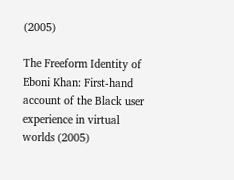(2005)

The Freeform Identity of Eboni Khan: First-hand account of the Black user experience in virtual worlds (2005)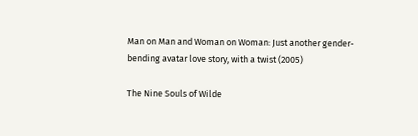Man on Man and Woman on Woman: Just another gender-bending avatar love story, with a twist (2005)

The Nine Souls of Wilde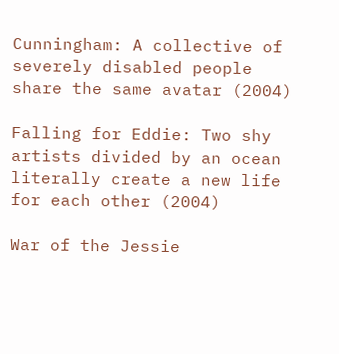Cunningham: A collective of severely disabled people share the same avatar (2004)

Falling for Eddie: Two shy artists divided by an ocean literally create a new life for each other (2004)

War of the Jessie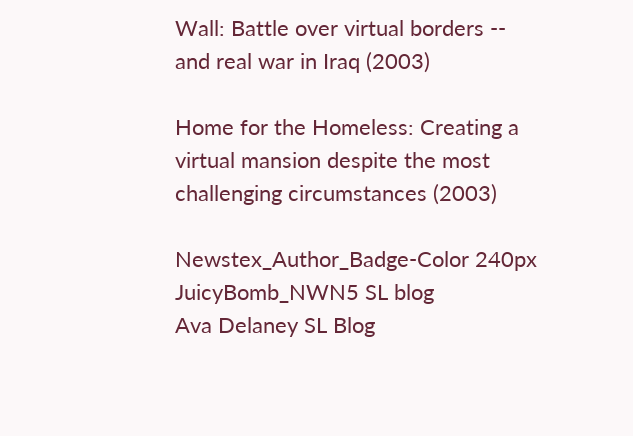Wall: Battle over virtual borders -- and real war in Iraq (2003)

Home for the Homeless: Creating a virtual mansion despite the most challenging circumstances (2003)

Newstex_Author_Badge-Color 240px
JuicyBomb_NWN5 SL blog
Ava Delaney SL Blog